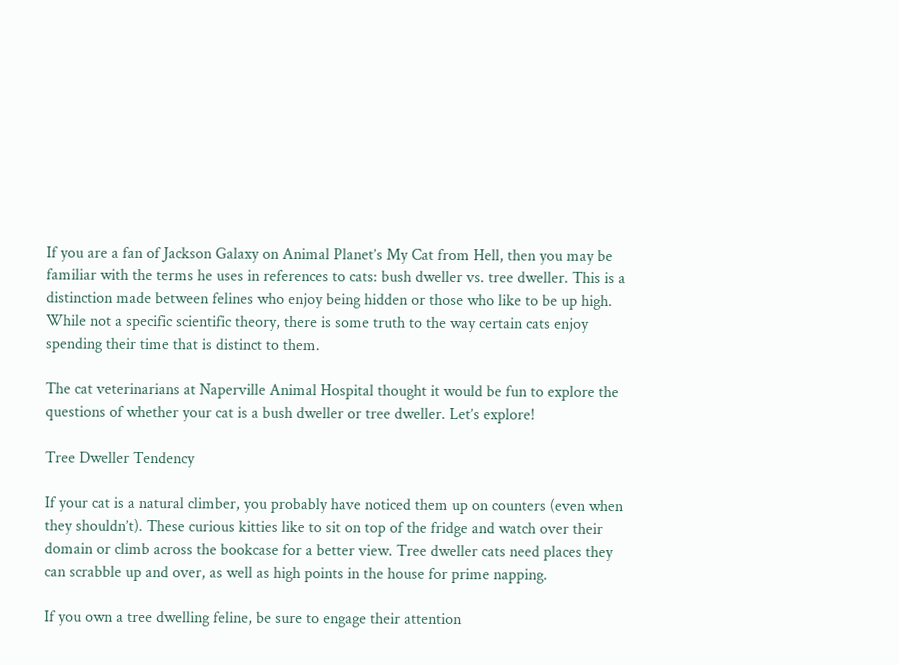If you are a fan of Jackson Galaxy on Animal Planet’s My Cat from Hell, then you may be familiar with the terms he uses in references to cats: bush dweller vs. tree dweller. This is a distinction made between felines who enjoy being hidden or those who like to be up high. While not a specific scientific theory, there is some truth to the way certain cats enjoy spending their time that is distinct to them.

The cat veterinarians at Naperville Animal Hospital thought it would be fun to explore the questions of whether your cat is a bush dweller or tree dweller. Let’s explore!

Tree Dweller Tendency

If your cat is a natural climber, you probably have noticed them up on counters (even when they shouldn’t). These curious kitties like to sit on top of the fridge and watch over their domain or climb across the bookcase for a better view. Tree dweller cats need places they can scrabble up and over, as well as high points in the house for prime napping.

If you own a tree dwelling feline, be sure to engage their attention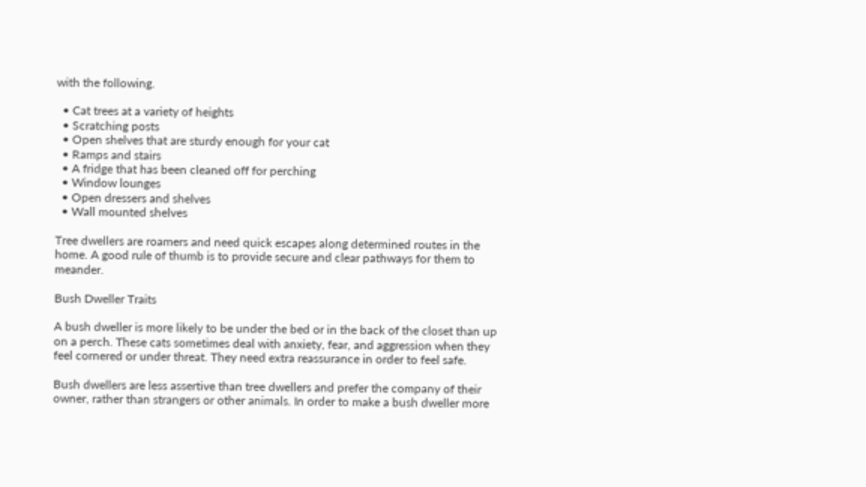with the following.

  • Cat trees at a variety of heights
  • Scratching posts
  • Open shelves that are sturdy enough for your cat
  • Ramps and stairs
  • A fridge that has been cleaned off for perching
  • Window lounges
  • Open dressers and shelves
  • Wall mounted shelves

Tree dwellers are roamers and need quick escapes along determined routes in the home. A good rule of thumb is to provide secure and clear pathways for them to meander.

Bush Dweller Traits

A bush dweller is more likely to be under the bed or in the back of the closet than up on a perch. These cats sometimes deal with anxiety, fear, and aggression when they feel cornered or under threat. They need extra reassurance in order to feel safe.

Bush dwellers are less assertive than tree dwellers and prefer the company of their owner, rather than strangers or other animals. In order to make a bush dweller more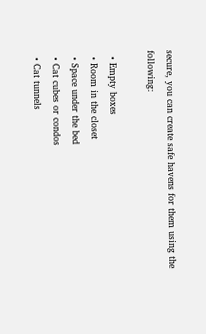secure, you can create safe havens for them using the following:

  • Empty boxes
  • Room in the closet
  • Space under the bed
  • Cat cubes or condos
  • Cat tunnels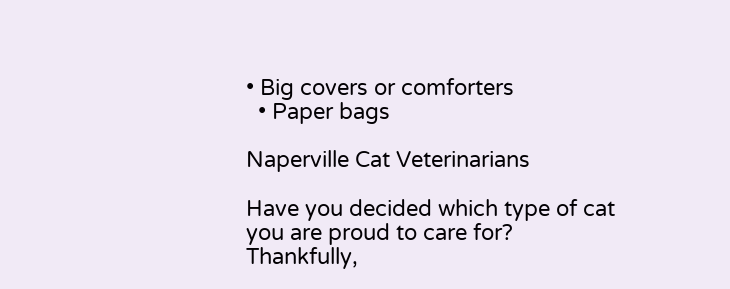• Big covers or comforters
  • Paper bags

Naperville Cat Veterinarians

Have you decided which type of cat you are proud to care for? Thankfully,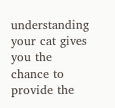understanding your cat gives you the chance to provide the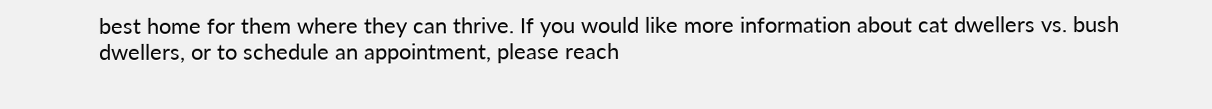best home for them where they can thrive. If you would like more information about cat dwellers vs. bush dwellers, or to schedule an appointment, please reach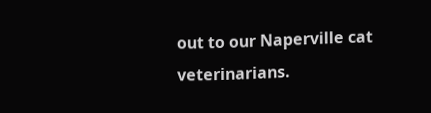out to our Naperville cat veterinarians.